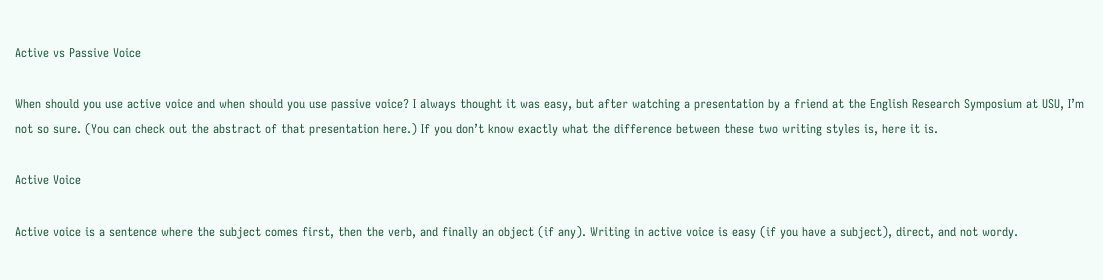Active vs Passive Voice

When should you use active voice and when should you use passive voice? I always thought it was easy, but after watching a presentation by a friend at the English Research Symposium at USU, I’m not so sure. (You can check out the abstract of that presentation here.) If you don’t know exactly what the difference between these two writing styles is, here it is.

Active Voice

Active voice is a sentence where the subject comes first, then the verb, and finally an object (if any). Writing in active voice is easy (if you have a subject), direct, and not wordy.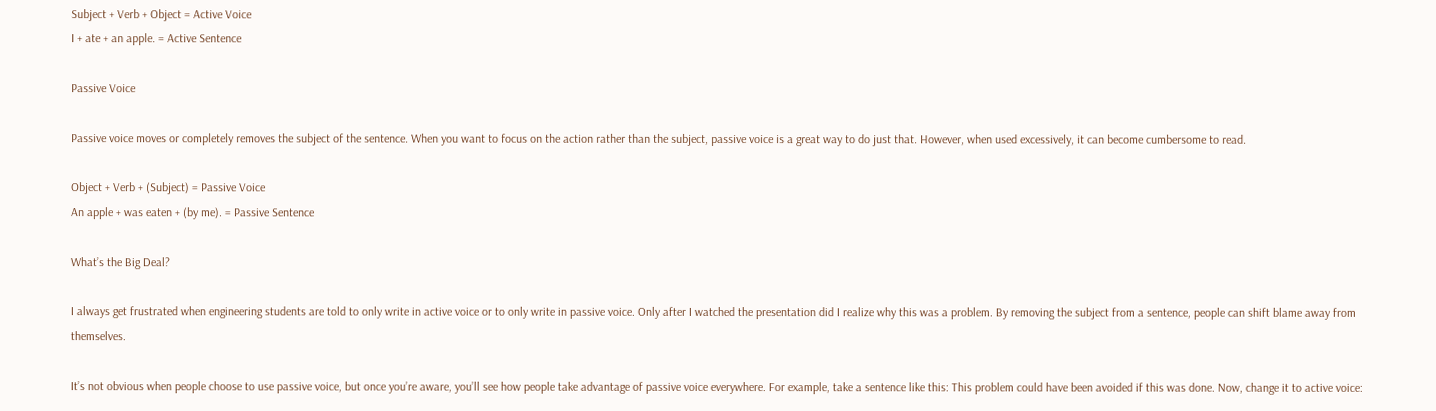Subject + Verb + Object = Active Voice
I + ate + an apple. = Active Sentence

Passive Voice

Passive voice moves or completely removes the subject of the sentence. When you want to focus on the action rather than the subject, passive voice is a great way to do just that. However, when used excessively, it can become cumbersome to read.

Object + Verb + (Subject) = Passive Voice
An apple + was eaten + (by me). = Passive Sentence

What’s the Big Deal?

I always get frustrated when engineering students are told to only write in active voice or to only write in passive voice. Only after I watched the presentation did I realize why this was a problem. By removing the subject from a sentence, people can shift blame away from themselves.

It’s not obvious when people choose to use passive voice, but once you’re aware, you’ll see how people take advantage of passive voice everywhere. For example, take a sentence like this: This problem could have been avoided if this was done. Now, change it to active voice: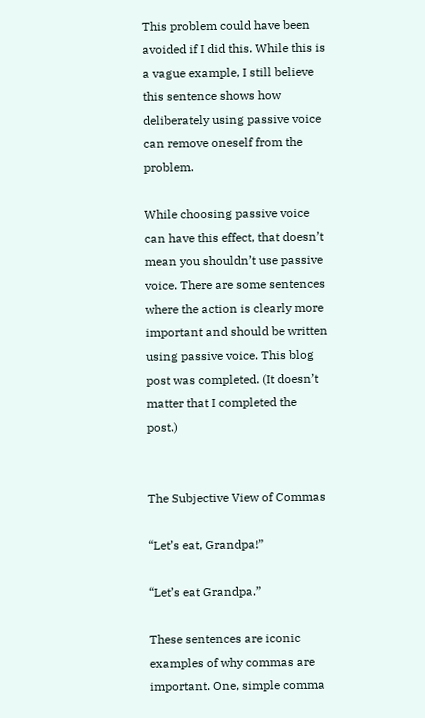This problem could have been avoided if I did this. While this is a vague example, I still believe this sentence shows how deliberately using passive voice can remove oneself from the problem.

While choosing passive voice can have this effect, that doesn’t mean you shouldn’t use passive voice. There are some sentences where the action is clearly more important and should be written using passive voice. This blog post was completed. (It doesn’t matter that I completed the post.)


The Subjective View of Commas

“Let’s eat, Grandpa!”

“Let’s eat Grandpa.”

These sentences are iconic examples of why commas are important. One, simple comma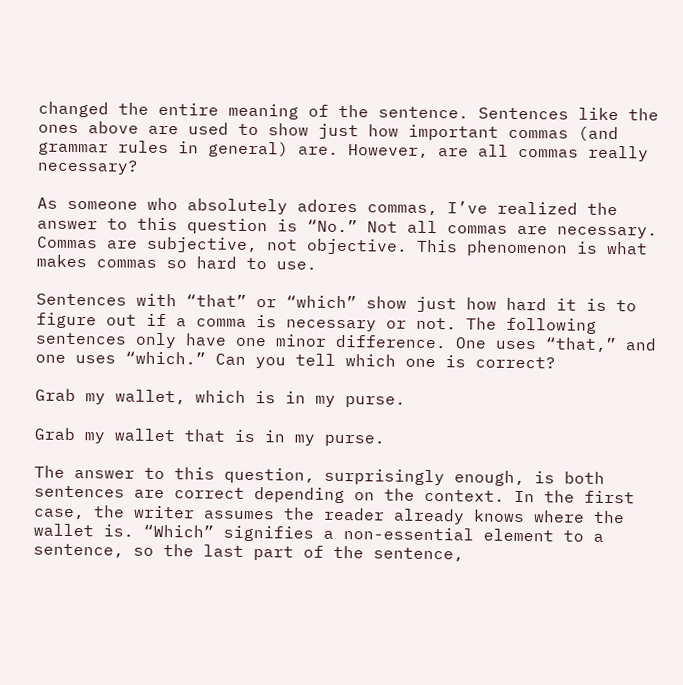changed the entire meaning of the sentence. Sentences like the ones above are used to show just how important commas (and grammar rules in general) are. However, are all commas really necessary?

As someone who absolutely adores commas, I’ve realized the answer to this question is “No.” Not all commas are necessary. Commas are subjective, not objective. This phenomenon is what makes commas so hard to use.

Sentences with “that” or “which” show just how hard it is to figure out if a comma is necessary or not. The following sentences only have one minor difference. One uses “that,” and one uses “which.” Can you tell which one is correct?

Grab my wallet, which is in my purse.

Grab my wallet that is in my purse.

The answer to this question, surprisingly enough, is both sentences are correct depending on the context. In the first case, the writer assumes the reader already knows where the wallet is. “Which” signifies a non-essential element to a sentence, so the last part of the sentence,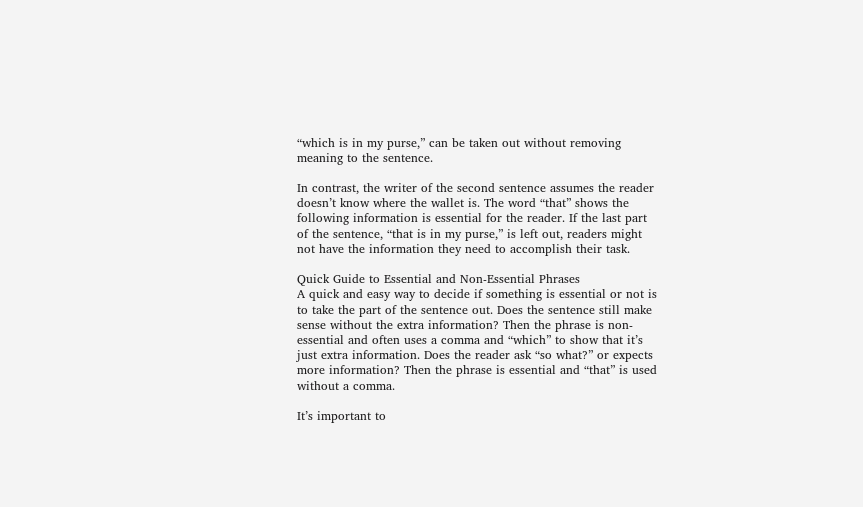“which is in my purse,” can be taken out without removing meaning to the sentence.

In contrast, the writer of the second sentence assumes the reader doesn’t know where the wallet is. The word “that” shows the following information is essential for the reader. If the last part of the sentence, “that is in my purse,” is left out, readers might not have the information they need to accomplish their task.

Quick Guide to Essential and Non-Essential Phrases
A quick and easy way to decide if something is essential or not is to take the part of the sentence out. Does the sentence still make sense without the extra information? Then the phrase is non-essential and often uses a comma and “which” to show that it’s just extra information. Does the reader ask “so what?” or expects more information? Then the phrase is essential and “that” is used without a comma.

It’s important to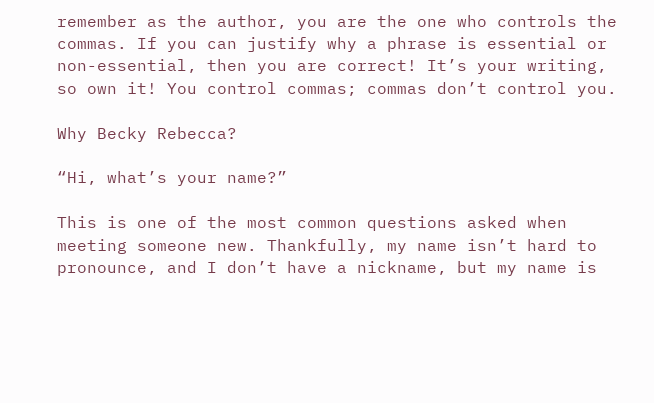remember as the author, you are the one who controls the commas. If you can justify why a phrase is essential or non-essential, then you are correct! It’s your writing, so own it! You control commas; commas don’t control you.

Why Becky Rebecca?

“Hi, what’s your name?”

This is one of the most common questions asked when meeting someone new. Thankfully, my name isn’t hard to pronounce, and I don’t have a nickname, but my name is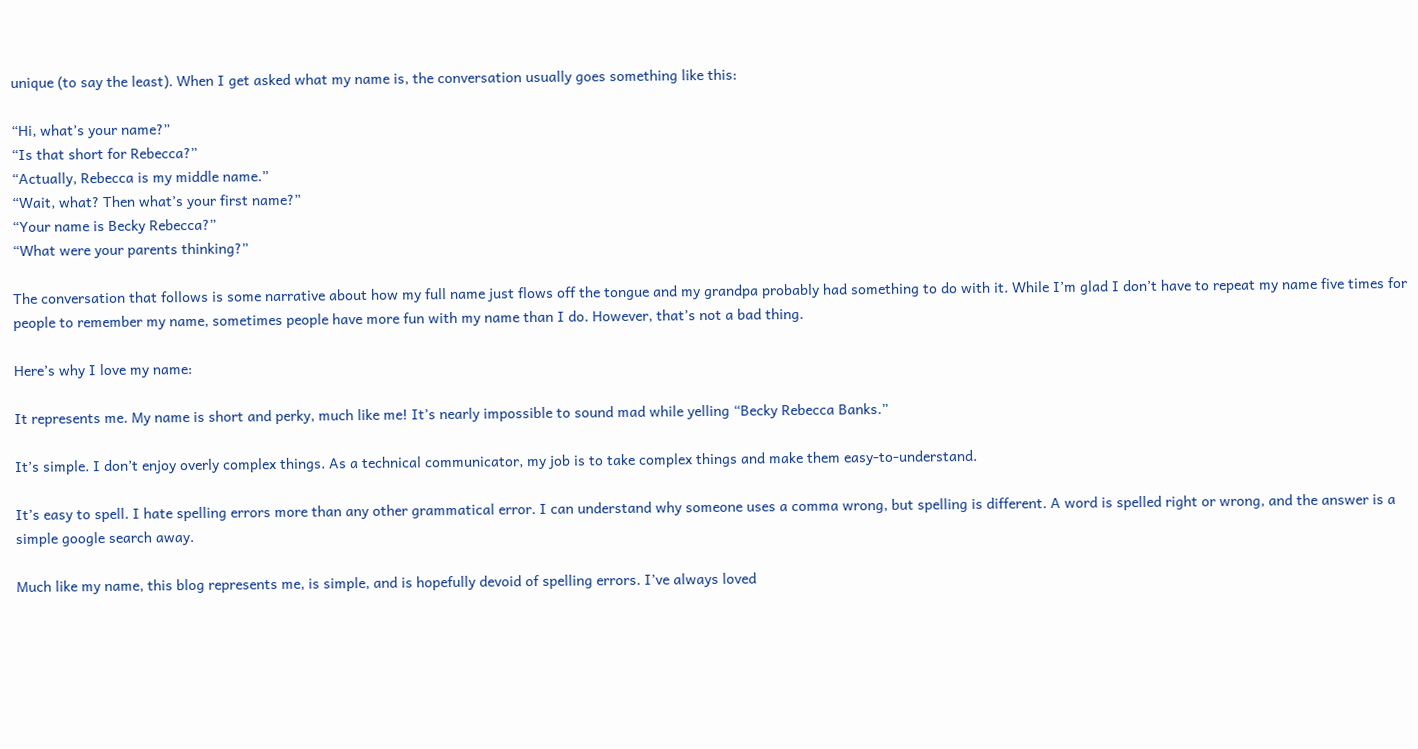unique (to say the least). When I get asked what my name is, the conversation usually goes something like this:

“Hi, what’s your name?”
“Is that short for Rebecca?”
“Actually, Rebecca is my middle name.”
“Wait, what? Then what’s your first name?”
“Your name is Becky Rebecca?”
“What were your parents thinking?”

The conversation that follows is some narrative about how my full name just flows off the tongue and my grandpa probably had something to do with it. While I’m glad I don’t have to repeat my name five times for people to remember my name, sometimes people have more fun with my name than I do. However, that’s not a bad thing.

Here’s why I love my name:

It represents me. My name is short and perky, much like me! It’s nearly impossible to sound mad while yelling “Becky Rebecca Banks.”

It’s simple. I don’t enjoy overly complex things. As a technical communicator, my job is to take complex things and make them easy-to-understand.

It’s easy to spell. I hate spelling errors more than any other grammatical error. I can understand why someone uses a comma wrong, but spelling is different. A word is spelled right or wrong, and the answer is a simple google search away.

Much like my name, this blog represents me, is simple, and is hopefully devoid of spelling errors. I’ve always loved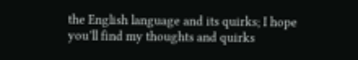the English language and its quirks; I hope you’ll find my thoughts and quirks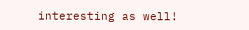interesting as well!